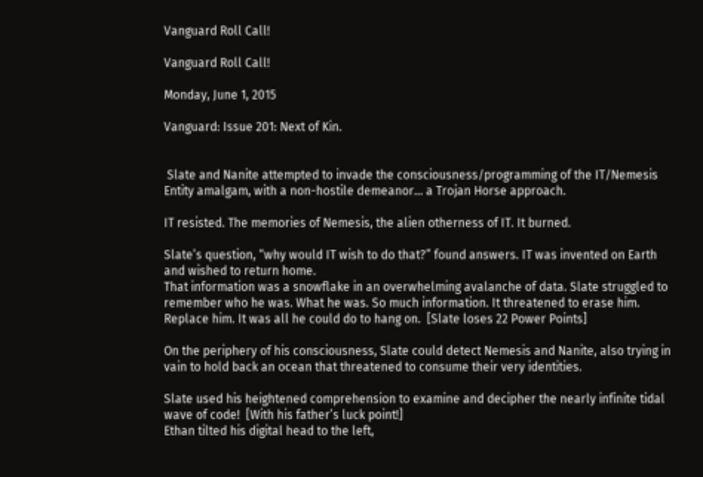Vanguard Roll Call!

Vanguard Roll Call!

Monday, June 1, 2015

Vanguard: Issue 201: Next of Kin.


 Slate and Nanite attempted to invade the consciousness/programming of the IT/Nemesis Entity amalgam, with a non-hostile demeanor… a Trojan Horse approach.

IT resisted. The memories of Nemesis, the alien otherness of IT. It burned.

Slate’s question, “why would IT wish to do that?” found answers. IT was invented on Earth and wished to return home.
That information was a snowflake in an overwhelming avalanche of data. Slate struggled to remember who he was. What he was. So much information. It threatened to erase him. Replace him. It was all he could do to hang on.  [Slate loses 22 Power Points]

On the periphery of his consciousness, Slate could detect Nemesis and Nanite, also trying in vain to hold back an ocean that threatened to consume their very identities.

Slate used his heightened comprehension to examine and decipher the nearly infinite tidal wave of code!  [With his father’s luck point!]
Ethan tilted his digital head to the left,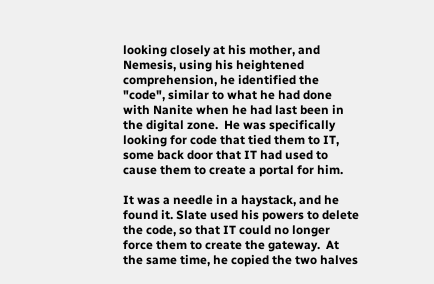looking closely at his mother, and Nemesis, using his heightened comprehension, he identified the "code", similar to what he had done with Nanite when he had last been in the digital zone.  He was specifically looking for code that tied them to IT, some back door that IT had used to cause them to create a portal for him.

It was a needle in a haystack, and he found it. Slate used his powers to delete the code, so that IT could no longer force them to create the gateway.  At the same time, he copied the two halves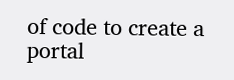of code to create a portal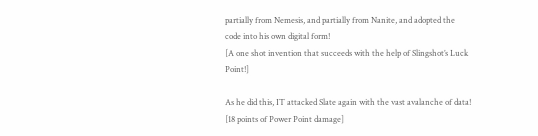partially from Nemesis, and partially from Nanite, and adopted the code into his own digital form!
[A one shot invention that succeeds with the help of Slingshot’s Luck Point!]

As he did this, IT attacked Slate again with the vast avalanche of data!  [18 points of Power Point damage]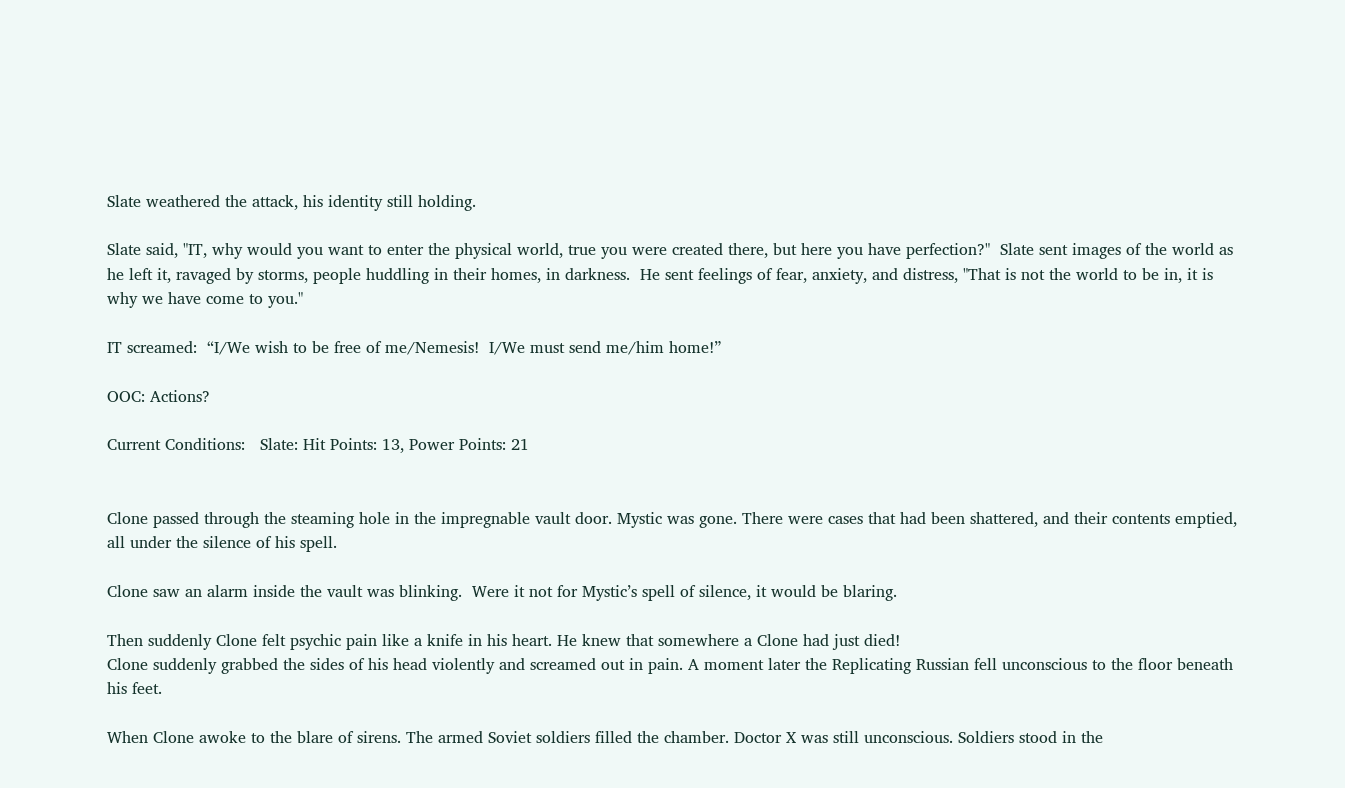Slate weathered the attack, his identity still holding.

Slate said, "IT, why would you want to enter the physical world, true you were created there, but here you have perfection?"  Slate sent images of the world as he left it, ravaged by storms, people huddling in their homes, in darkness.  He sent feelings of fear, anxiety, and distress, "That is not the world to be in, it is why we have come to you."

IT screamed:  “I/We wish to be free of me/Nemesis!  I/We must send me/him home!”

OOC: Actions?

Current Conditions:   Slate: Hit Points: 13, Power Points: 21


Clone passed through the steaming hole in the impregnable vault door. Mystic was gone. There were cases that had been shattered, and their contents emptied, all under the silence of his spell.

Clone saw an alarm inside the vault was blinking.  Were it not for Mystic’s spell of silence, it would be blaring.

Then suddenly Clone felt psychic pain like a knife in his heart. He knew that somewhere a Clone had just died!
Clone suddenly grabbed the sides of his head violently and screamed out in pain. A moment later the Replicating Russian fell unconscious to the floor beneath his feet.

When Clone awoke to the blare of sirens. The armed Soviet soldiers filled the chamber. Doctor X was still unconscious. Soldiers stood in the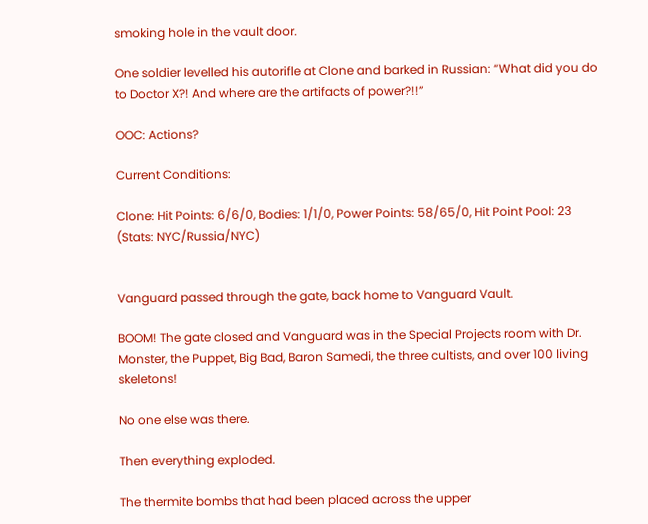smoking hole in the vault door.

One soldier levelled his autorifle at Clone and barked in Russian: “What did you do to Doctor X?! And where are the artifacts of power?!!”

OOC: Actions?

Current Conditions:

Clone: Hit Points: 6/6/0, Bodies: 1/1/0, Power Points: 58/65/0, Hit Point Pool: 23 (Stats: NYC/Russia/NYC)


Vanguard passed through the gate, back home to Vanguard Vault.

BOOM! The gate closed and Vanguard was in the Special Projects room with Dr. Monster, the Puppet, Big Bad, Baron Samedi, the three cultists, and over 100 living skeletons!

No one else was there.

Then everything exploded.

The thermite bombs that had been placed across the upper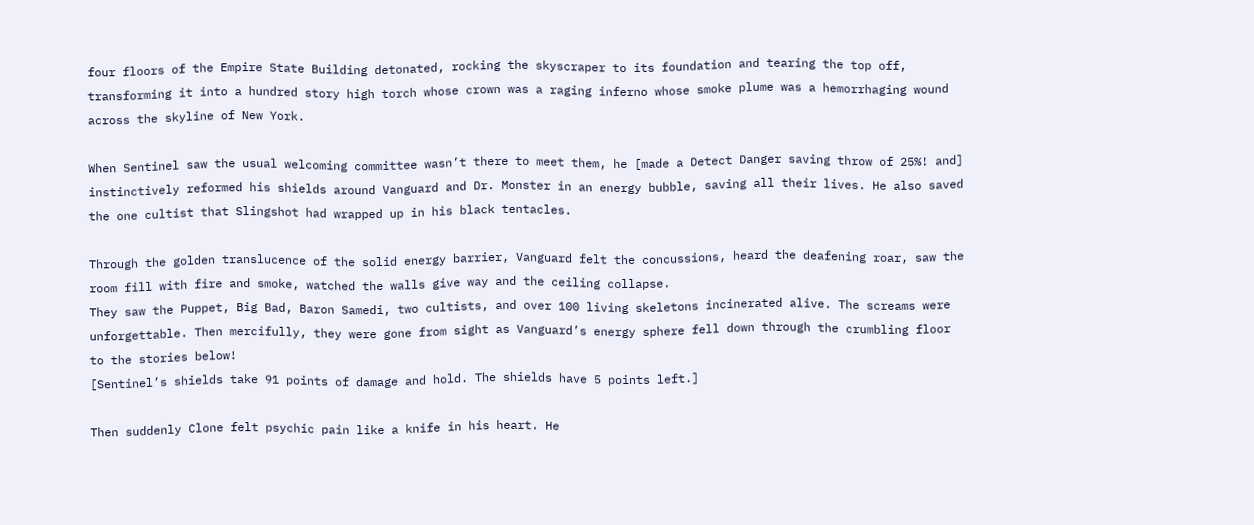four floors of the Empire State Building detonated, rocking the skyscraper to its foundation and tearing the top off, transforming it into a hundred story high torch whose crown was a raging inferno whose smoke plume was a hemorrhaging wound across the skyline of New York.

When Sentinel saw the usual welcoming committee wasn’t there to meet them, he [made a Detect Danger saving throw of 25%! and] instinctively reformed his shields around Vanguard and Dr. Monster in an energy bubble, saving all their lives. He also saved the one cultist that Slingshot had wrapped up in his black tentacles.

Through the golden translucence of the solid energy barrier, Vanguard felt the concussions, heard the deafening roar, saw the room fill with fire and smoke, watched the walls give way and the ceiling collapse.
They saw the Puppet, Big Bad, Baron Samedi, two cultists, and over 100 living skeletons incinerated alive. The screams were unforgettable. Then mercifully, they were gone from sight as Vanguard’s energy sphere fell down through the crumbling floor to the stories below!
[Sentinel’s shields take 91 points of damage and hold. The shields have 5 points left.]

Then suddenly Clone felt psychic pain like a knife in his heart. He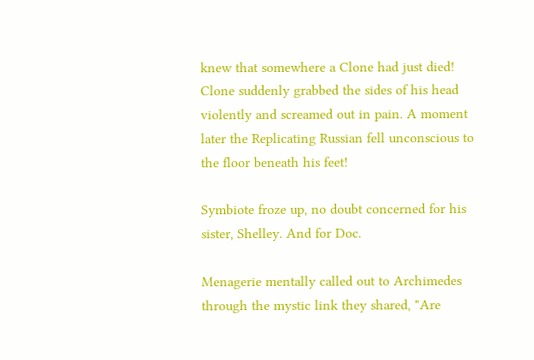knew that somewhere a Clone had just died!
Clone suddenly grabbed the sides of his head violently and screamed out in pain. A moment later the Replicating Russian fell unconscious to the floor beneath his feet!

Symbiote froze up, no doubt concerned for his sister, Shelley. And for Doc.

Menagerie mentally called out to Archimedes through the mystic link they shared, "Are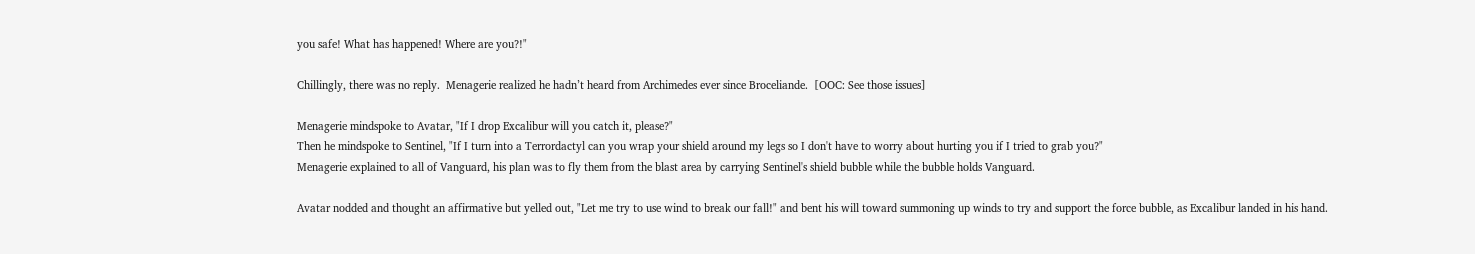you safe! What has happened! Where are you?!"

Chillingly, there was no reply.  Menagerie realized he hadn’t heard from Archimedes ever since Broceliande.  [OOC: See those issues]

Menagerie mindspoke to Avatar, "If I drop Excalibur will you catch it, please?"
Then he mindspoke to Sentinel, "If I turn into a Terrordactyl can you wrap your shield around my legs so I don't have to worry about hurting you if I tried to grab you?"
Menagerie explained to all of Vanguard, his plan was to fly them from the blast area by carrying Sentinel's shield bubble while the bubble holds Vanguard.

Avatar nodded and thought an affirmative but yelled out, "Let me try to use wind to break our fall!" and bent his will toward summoning up winds to try and support the force bubble, as Excalibur landed in his hand.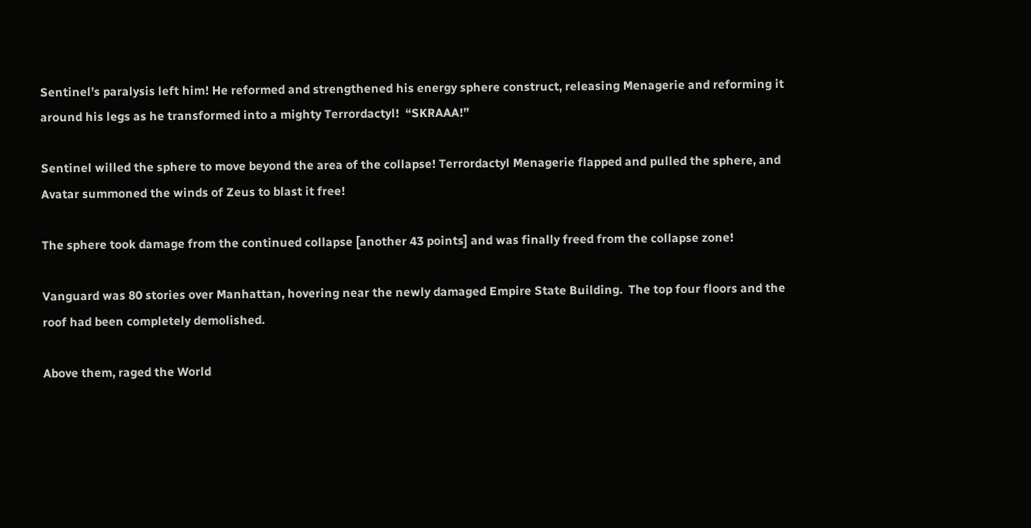Sentinel’s paralysis left him! He reformed and strengthened his energy sphere construct, releasing Menagerie and reforming it around his legs as he transformed into a mighty Terrordactyl!  “SKRAAA!”

Sentinel willed the sphere to move beyond the area of the collapse! Terrordactyl Menagerie flapped and pulled the sphere, and Avatar summoned the winds of Zeus to blast it free!

The sphere took damage from the continued collapse [another 43 points] and was finally freed from the collapse zone!

Vanguard was 80 stories over Manhattan, hovering near the newly damaged Empire State Building.  The top four floors and the roof had been completely demolished.

Above them, raged the World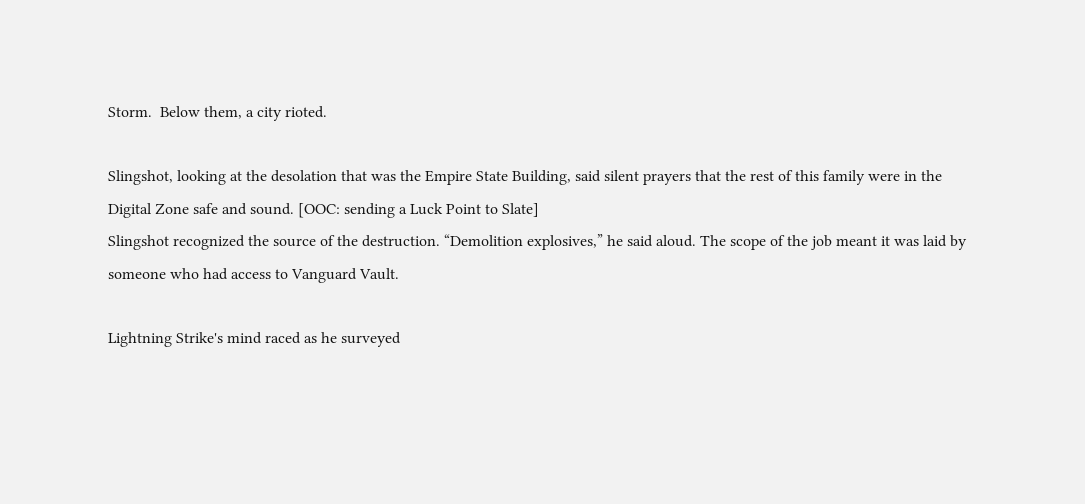Storm.  Below them, a city rioted.

Slingshot, looking at the desolation that was the Empire State Building, said silent prayers that the rest of this family were in the Digital Zone safe and sound. [OOC: sending a Luck Point to Slate]
Slingshot recognized the source of the destruction. “Demolition explosives,” he said aloud. The scope of the job meant it was laid by someone who had access to Vanguard Vault.

Lightning Strike's mind raced as he surveyed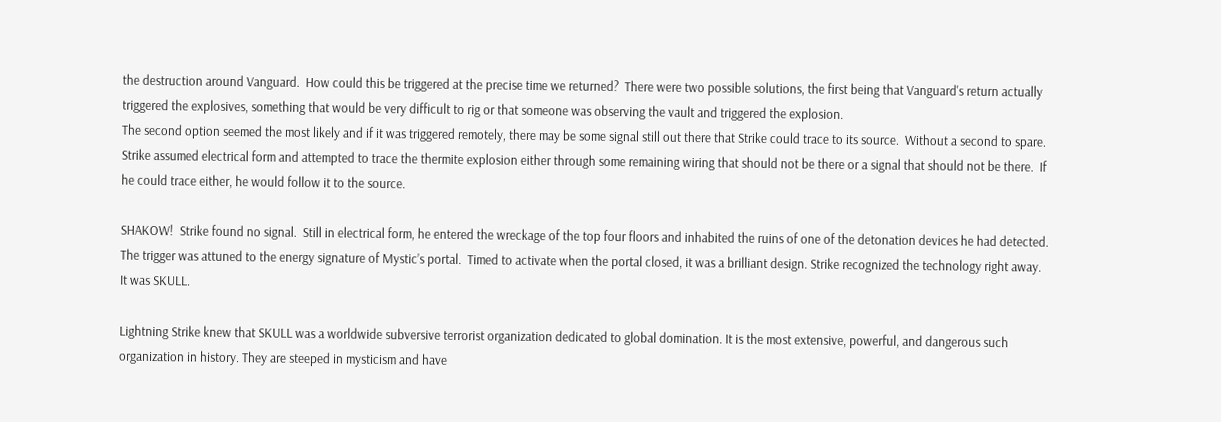the destruction around Vanguard.  How could this be triggered at the precise time we returned?  There were two possible solutions, the first being that Vanguard's return actually triggered the explosives, something that would be very difficult to rig or that someone was observing the vault and triggered the explosion.
The second option seemed the most likely and if it was triggered remotely, there may be some signal still out there that Strike could trace to its source.  Without a second to spare. Strike assumed electrical form and attempted to trace the thermite explosion either through some remaining wiring that should not be there or a signal that should not be there.  If he could trace either, he would follow it to the source.

SHAKOW!  Strike found no signal.  Still in electrical form, he entered the wreckage of the top four floors and inhabited the ruins of one of the detonation devices he had detected. The trigger was attuned to the energy signature of Mystic’s portal.  Timed to activate when the portal closed, it was a brilliant design. Strike recognized the technology right away. It was SKULL.

Lightning Strike knew that SKULL was a worldwide subversive terrorist organization dedicated to global domination. It is the most extensive, powerful, and dangerous such organization in history. They are steeped in mysticism and have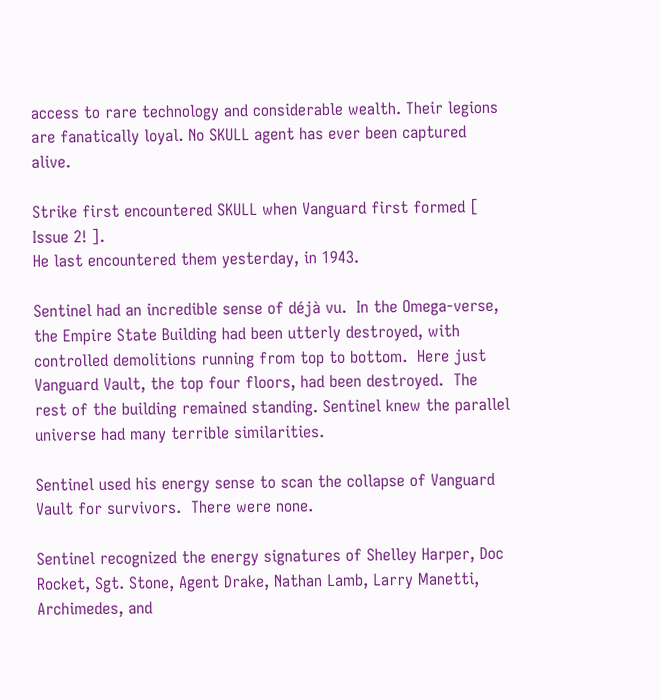access to rare technology and considerable wealth. Their legions are fanatically loyal. No SKULL agent has ever been captured alive.

Strike first encountered SKULL when Vanguard first formed [ Issue 2! ].
He last encountered them yesterday, in 1943.

Sentinel had an incredible sense of déjà vu.  In the Omega-verse, the Empire State Building had been utterly destroyed, with controlled demolitions running from top to bottom.  Here just Vanguard Vault, the top four floors, had been destroyed.  The rest of the building remained standing. Sentinel knew the parallel universe had many terrible similarities.

Sentinel used his energy sense to scan the collapse of Vanguard Vault for survivors.  There were none.

Sentinel recognized the energy signatures of Shelley Harper, Doc Rocket, Sgt. Stone, Agent Drake, Nathan Lamb, Larry Manetti, Archimedes, and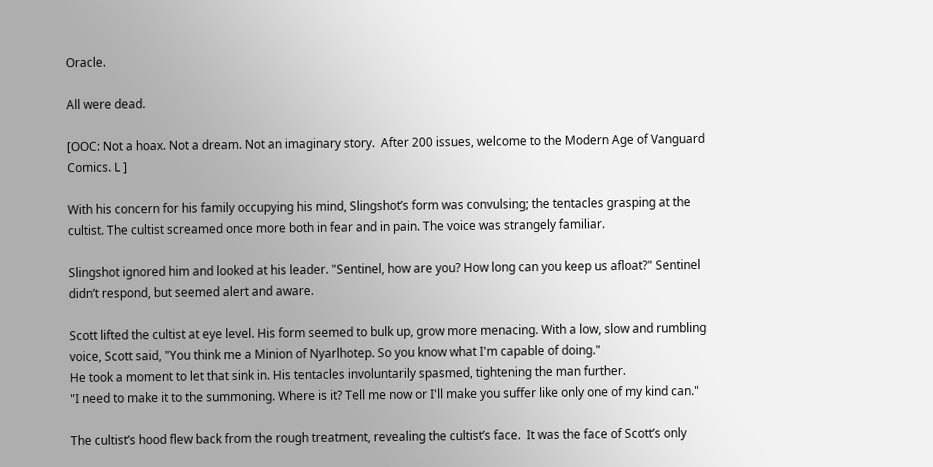Oracle.

All were dead.

[OOC: Not a hoax. Not a dream. Not an imaginary story.  After 200 issues, welcome to the Modern Age of Vanguard Comics. L ]

With his concern for his family occupying his mind, Slingshot’s form was convulsing; the tentacles grasping at the cultist. The cultist screamed once more both in fear and in pain. The voice was strangely familiar.

Slingshot ignored him and looked at his leader. "Sentinel, how are you? How long can you keep us afloat?" Sentinel didn’t respond, but seemed alert and aware.

Scott lifted the cultist at eye level. His form seemed to bulk up, grow more menacing. With a low, slow and rumbling voice, Scott said, "You think me a Minion of Nyarlhotep. So you know what I'm capable of doing."
He took a moment to let that sink in. His tentacles involuntarily spasmed, tightening the man further.
"I need to make it to the summoning. Where is it? Tell me now or I'll make you suffer like only one of my kind can."

The cultist’s hood flew back from the rough treatment, revealing the cultist’s face.  It was the face of Scott’s only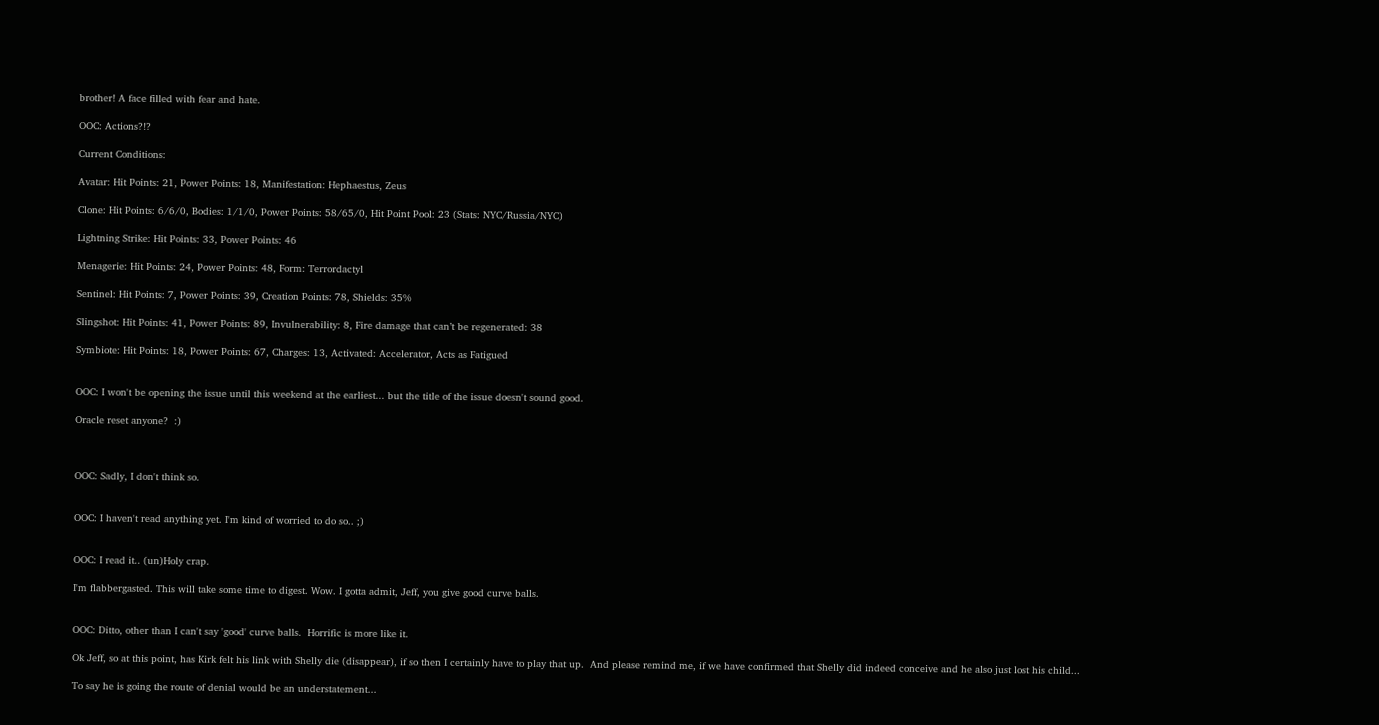brother! A face filled with fear and hate.

OOC: Actions?!?

Current Conditions:

Avatar: Hit Points: 21, Power Points: 18, Manifestation: Hephaestus, Zeus

Clone: Hit Points: 6/6/0, Bodies: 1/1/0, Power Points: 58/65/0, Hit Point Pool: 23 (Stats: NYC/Russia/NYC)

Lightning Strike: Hit Points: 33, Power Points: 46

Menagerie: Hit Points: 24, Power Points: 48, Form: Terrordactyl

Sentinel: Hit Points: 7, Power Points: 39, Creation Points: 78, Shields: 35%

Slingshot: Hit Points: 41, Power Points: 89, Invulnerability: 8, Fire damage that can’t be regenerated: 38

Symbiote: Hit Points: 18, Power Points: 67, Charges: 13, Activated: Accelerator, Acts as Fatigued


OOC: I won't be opening the issue until this weekend at the earliest... but the title of the issue doesn't sound good.

Oracle reset anyone?  :)



OOC: Sadly, I don't think so.


OOC: I haven't read anything yet. I'm kind of worried to do so.. ;)


OOC: I read it.. (un)Holy crap.

I'm flabbergasted. This will take some time to digest. Wow. I gotta admit, Jeff, you give good curve balls.


OOC: Ditto, other than I can't say 'good' curve balls.  Horrific is more like it.

Ok Jeff, so at this point, has Kirk felt his link with Shelly die (disappear), if so then I certainly have to play that up.  And please remind me, if we have confirmed that Shelly did indeed conceive and he also just lost his child...

To say he is going the route of denial would be an understatement...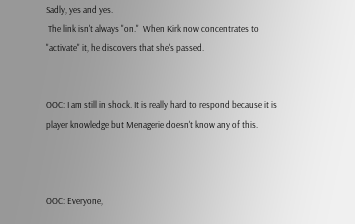Sadly, yes and yes.
 The link isn't always "on."  When Kirk now concentrates to "activate" it, he discovers that she's passed.


OOC: I am still in shock. It is really hard to respond because it is player knowledge but Menagerie doesn't know any of this.



OOC: Everyone,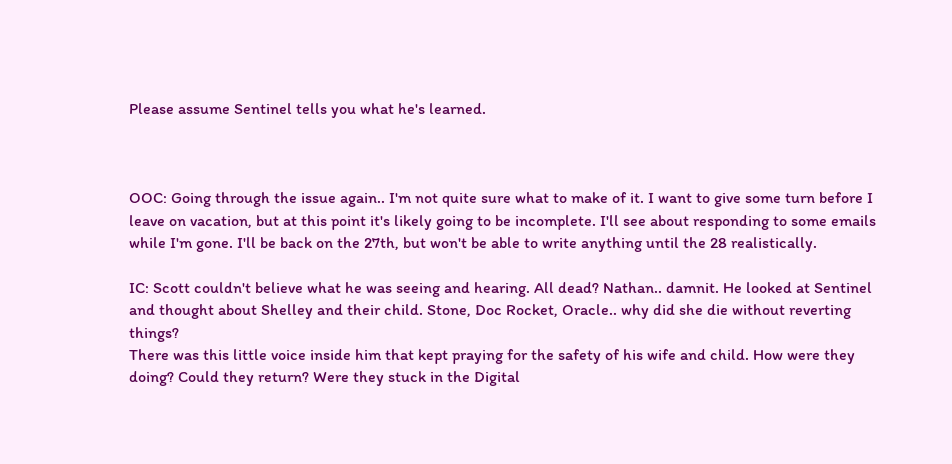Please assume Sentinel tells you what he's learned.



OOC: Going through the issue again.. I'm not quite sure what to make of it. I want to give some turn before I leave on vacation, but at this point it's likely going to be incomplete. I'll see about responding to some emails while I'm gone. I'll be back on the 27th, but won't be able to write anything until the 28 realistically.

IC: Scott couldn't believe what he was seeing and hearing. All dead? Nathan.. damnit. He looked at Sentinel and thought about Shelley and their child. Stone, Doc Rocket, Oracle.. why did she die without reverting things?
There was this little voice inside him that kept praying for the safety of his wife and child. How were they doing? Could they return? Were they stuck in the Digital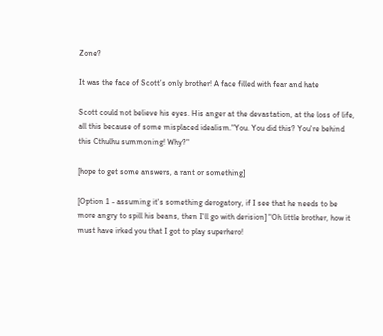Zone?

It was the face of Scott’s only brother! A face filled with fear and hate

Scott could not believe his eyes. His anger at the devastation, at the loss of life, all this because of some misplaced idealism."You. You did this? You're behind this Cthulhu summoning! Why?"

[hope to get some answers, a rant or something]

[Option 1 - assuming it's something derogatory, if I see that he needs to be more angry to spill his beans, then I'll go with derision] "Oh little brother, how it must have irked you that I got to play superhero!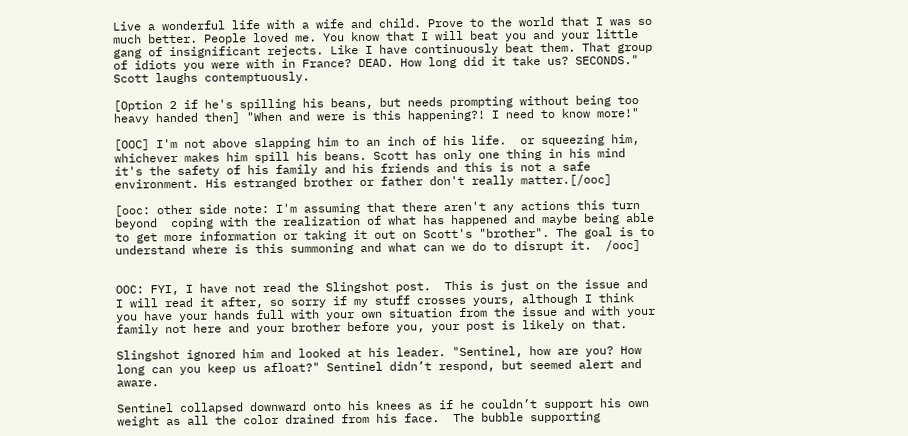Live a wonderful life with a wife and child. Prove to the world that I was so much better. People loved me. You know that I will beat you and your little gang of insignificant rejects. Like I have continuously beat them. That group of idiots you were with in France? DEAD. How long did it take us? SECONDS." Scott laughs contemptuously.

[Option 2 if he's spilling his beans, but needs prompting without being too heavy handed then] "When and were is this happening?! I need to know more!"

[OOC] I'm not above slapping him to an inch of his life.  or squeezing him, whichever makes him spill his beans. Scott has only one thing in his mind it's the safety of his family and his friends and this is not a safe environment. His estranged brother or father don't really matter.[/ooc]

[ooc: other side note: I'm assuming that there aren't any actions this turn beyond  coping with the realization of what has happened and maybe being able to get more information or taking it out on Scott's "brother". The goal is to understand where is this summoning and what can we do to disrupt it.  /ooc]


OOC: FYI, I have not read the Slingshot post.  This is just on the issue and I will read it after, so sorry if my stuff crosses yours, although I think you have your hands full with your own situation from the issue and with your family not here and your brother before you, your post is likely on that.

Slingshot ignored him and looked at his leader. "Sentinel, how are you? How long can you keep us afloat?" Sentinel didn’t respond, but seemed alert and aware.

Sentinel collapsed downward onto his knees as if he couldn’t support his own weight as all the color drained from his face.  The bubble supporting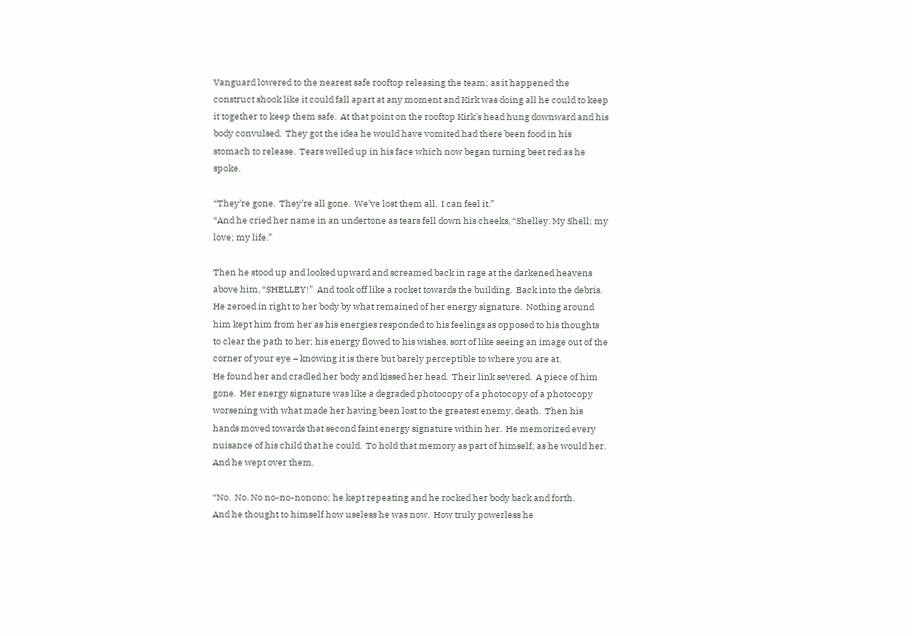Vanguard lowered to the nearest safe rooftop releasing the team; as it happened the construct shook like it could fall apart at any moment and Kirk was doing all he could to keep it together to keep them safe.  At that point on the rooftop Kirk’s head hung downward and his body convulsed.  They got the idea he would have vomited had there been food in his stomach to release.  Tears welled up in his face which now began turning beet red as he spoke.

“They’re gone.  They’re all gone.  We’ve lost them all.  I can feel it.”
“And he cried her name in an undertone as tears fell down his cheeks, “Shelley. My Shell; my love; my life.”

Then he stood up and looked upward and screamed back in rage at the darkened heavens above him, “SHELLEY!”  And took off like a rocket towards the building.  Back into the debris.
He zeroed in right to her body by what remained of her energy signature.  Nothing around him kept him from her as his energies responded to his feelings as opposed to his thoughts to clear the path to her; his energy flowed to his wishes, sort of like seeing an image out of the corner of your eye – knowing it is there but barely perceptible to where you are at.
He found her and cradled her body and kissed her head.  Their link severed.  A piece of him gone.  Her energy signature was like a degraded photocopy of a photocopy of a photocopy worsening with what made her having been lost to the greatest enemy, death.  Then his hands moved towards that second faint energy signature within her.  He memorized every nuisance of his child that he could.  To hold that memory as part of himself; as he would her.  And he wept over them.

“No.  No. No no-no-nonono; he kept repeating and he rocked her body back and forth.
And he thought to himself how useless he was now.  How truly powerless he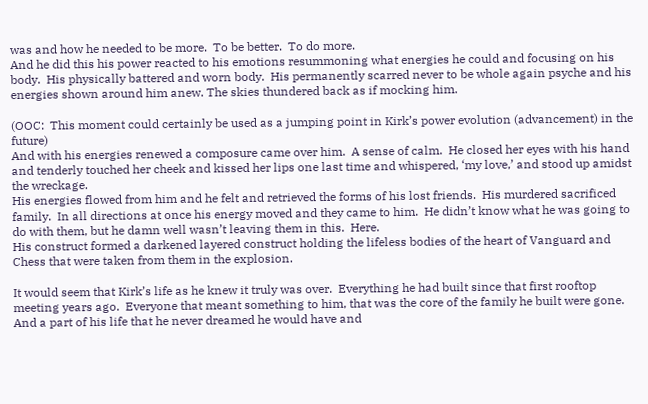was and how he needed to be more.  To be better.  To do more.
And he did this his power reacted to his emotions resummoning what energies he could and focusing on his body.  His physically battered and worn body.  His permanently scarred never to be whole again psyche and his energies shown around him anew. The skies thundered back as if mocking him.

(OOC:  This moment could certainly be used as a jumping point in Kirk’s power evolution (advancement) in the future)
And with his energies renewed a composure came over him.  A sense of calm.  He closed her eyes with his hand and tenderly touched her cheek and kissed her lips one last time and whispered, ‘my love,’ and stood up amidst the wreckage.
His energies flowed from him and he felt and retrieved the forms of his lost friends.  His murdered sacrificed family.  In all directions at once his energy moved and they came to him.  He didn’t know what he was going to do with them, but he damn well wasn’t leaving them in this.  Here.
His construct formed a darkened layered construct holding the lifeless bodies of the heart of Vanguard and Chess that were taken from them in the explosion.

It would seem that Kirk’s life as he knew it truly was over.  Everything he had built since that first rooftop meeting years ago.  Everyone that meant something to him, that was the core of the family he built were gone.  And a part of his life that he never dreamed he would have and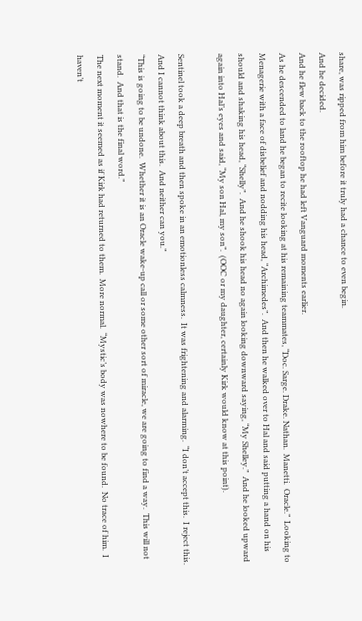share, was ripped from him before it truly had a chance to even begin.
And he decided.
And he flew back to the rooftop he had left Vanguard moments earlier.
As he descended to land he began to recite looking at his remaining teammates, “Doc. Sarge. Drake. Nathan.  Manetti.  Oracle.”  Looking to Menagerie with a face of disbelief and nodding his head, “Archimedes”.  And then he walked over to Hal and said putting a hand on his should and shaking his head, “Shelly”.  And he shook his head no again looking downward saying, “My Shelley.”  And he looked upward again into Hal’s eyes and said, “My son Hal, my son”.  (OOC or my daughter, certainly Kirk would know at this point).

Sentinel took a deep breath and then spoke in an emotionless calmness.  It was frightening and alarming.  “I don’t accept this.  I reject this.  And I cannot think about this.  And neither can you.”
“This is going to be undone.  Whether it is an Oracle wake-up call or some other sort of miracle, we are going to find a way.  This will not stand.  And that is the final word.”
The next moment it seemed as if Kirk had returned to them.  More normal.  “Mystic’s body was nowhere to be found.  No trace of him.  I haven’t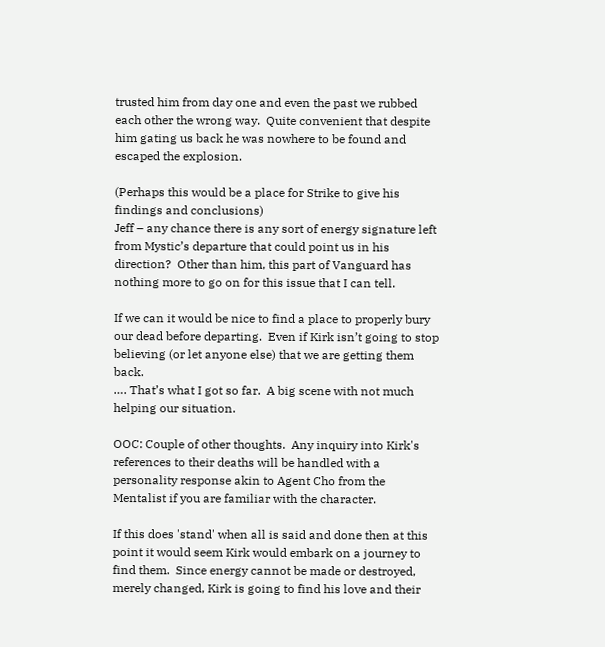trusted him from day one and even the past we rubbed each other the wrong way.  Quite convenient that despite him gating us back he was nowhere to be found and escaped the explosion.

(Perhaps this would be a place for Strike to give his findings and conclusions)
Jeff – any chance there is any sort of energy signature left from Mystic’s departure that could point us in his direction?  Other than him, this part of Vanguard has nothing more to go on for this issue that I can tell.

If we can it would be nice to find a place to properly bury our dead before departing.  Even if Kirk isn’t going to stop believing (or let anyone else) that we are getting them back.
…. That’s what I got so far.  A big scene with not much helping our situation.

OOC: Couple of other thoughts.  Any inquiry into Kirk's references to their deaths will be handled with a personality response akin to Agent Cho from the Mentalist if you are familiar with the character.

If this does 'stand' when all is said and done then at this point it would seem Kirk would embark on a journey to find them.  Since energy cannot be made or destroyed, merely changed, Kirk is going to find his love and their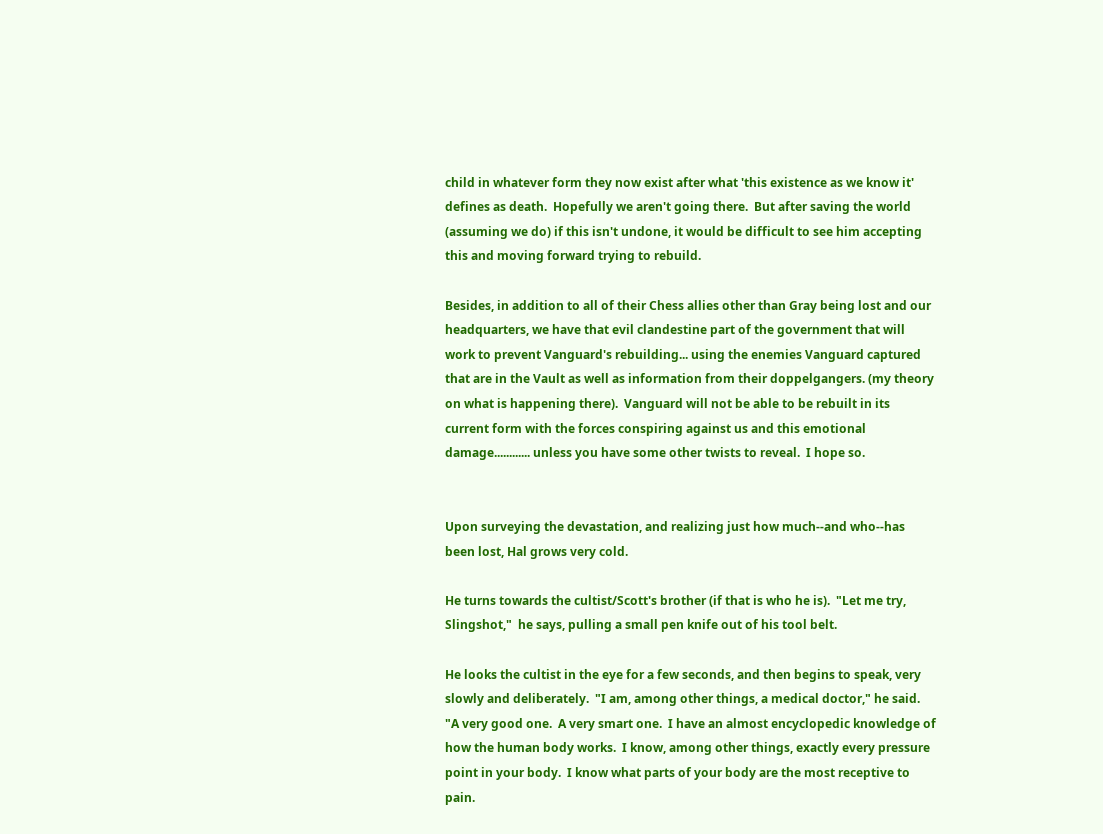child in whatever form they now exist after what 'this existence as we know it' defines as death.  Hopefully we aren't going there.  But after saving the world (assuming we do) if this isn't undone, it would be difficult to see him accepting this and moving forward trying to rebuild.

Besides, in addition to all of their Chess allies other than Gray being lost and our headquarters, we have that evil clandestine part of the government that will work to prevent Vanguard's rebuilding... using the enemies Vanguard captured that are in the Vault as well as information from their doppelgangers. (my theory on what is happening there).  Vanguard will not be able to be rebuilt in its current form with the forces conspiring against us and this emotional damage............ unless you have some other twists to reveal.  I hope so.


Upon surveying the devastation, and realizing just how much--and who--has been lost, Hal grows very cold.

He turns towards the cultist/Scott's brother (if that is who he is).  "Let me try, Slingshot,"  he says, pulling a small pen knife out of his tool belt.

He looks the cultist in the eye for a few seconds, and then begins to speak, very slowly and deliberately.  "I am, among other things, a medical doctor," he said.  "A very good one.  A very smart one.  I have an almost encyclopedic knowledge of how the human body works.  I know, among other things, exactly every pressure point in your body.  I know what parts of your body are the most receptive to pain.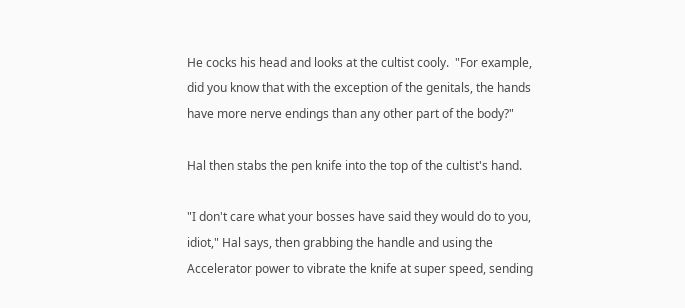He cocks his head and looks at the cultist cooly.  "For example, did you know that with the exception of the genitals, the hands have more nerve endings than any other part of the body?"

Hal then stabs the pen knife into the top of the cultist's hand.

"I don't care what your bosses have said they would do to you, idiot," Hal says, then grabbing the handle and using the Accelerator power to vibrate the knife at super speed, sending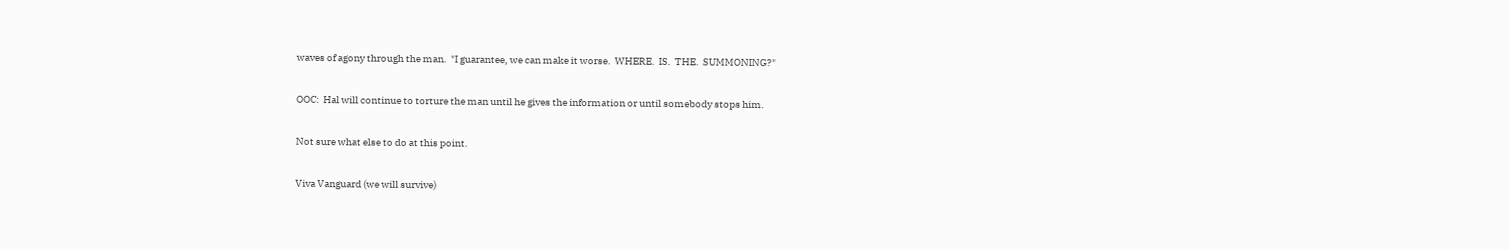waves of agony through the man.  "I guarantee, we can make it worse.  WHERE.  IS.  THE.  SUMMONING?"

OOC:  Hal will continue to torture the man until he gives the information or until somebody stops him.

Not sure what else to do at this point.

Viva Vanguard (we will survive)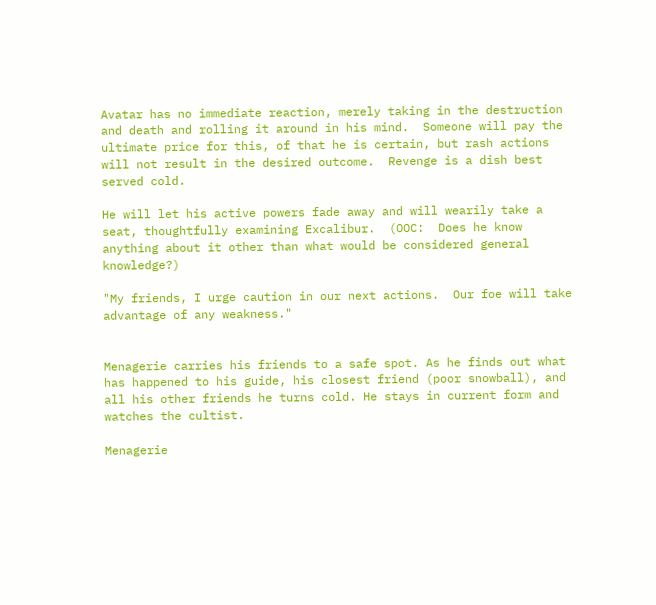Avatar has no immediate reaction, merely taking in the destruction and death and rolling it around in his mind.  Someone will pay the ultimate price for this, of that he is certain, but rash actions will not result in the desired outcome.  Revenge is a dish best served cold.

He will let his active powers fade away and will wearily take a seat, thoughtfully examining Excalibur.  (OOC:  Does he know anything about it other than what would be considered general knowledge?)

"My friends, I urge caution in our next actions.  Our foe will take advantage of any weakness."


Menagerie carries his friends to a safe spot. As he finds out what has happened to his guide, his closest friend (poor snowball), and all his other friends he turns cold. He stays in current form and watches the cultist.

Menagerie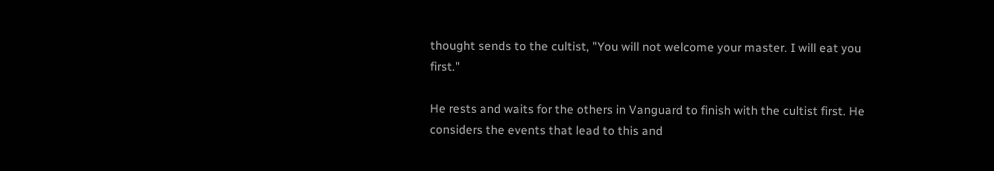thought sends to the cultist, "You will not welcome your master. I will eat you first."

He rests and waits for the others in Vanguard to finish with the cultist first. He considers the events that lead to this and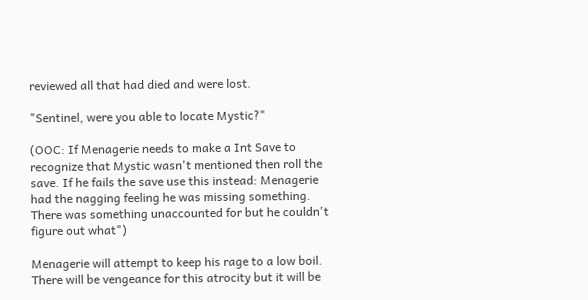reviewed all that had died and were lost.

"Sentinel, were you able to locate Mystic?"

(OOC: If Menagerie needs to make a Int Save to recognize that Mystic wasn't mentioned then roll the save. If he fails the save use this instead: Menagerie had the nagging feeling he was missing something. There was something unaccounted for but he couldn't figure out what")

Menagerie will attempt to keep his rage to a low boil. There will be vengeance for this atrocity but it will be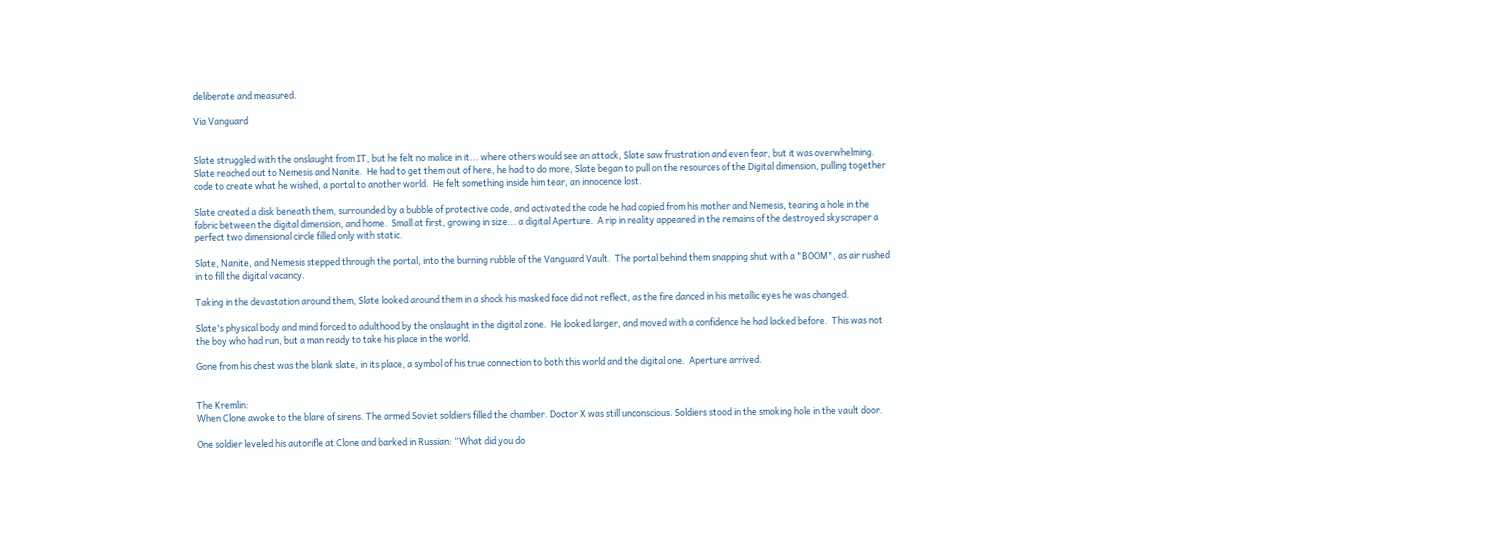deliberate and measured.

Via Vanguard


Slate struggled with the onslaught from IT, but he felt no malice in it... where others would see an attack, Slate saw frustration and even fear, but it was overwhelming. Slate reached out to Nemesis and Nanite.  He had to get them out of here, he had to do more, Slate began to pull on the resources of the Digital dimension, pulling together code to create what he wished, a portal to another world.  He felt something inside him tear, an innocence lost.

Slate created a disk beneath them, surrounded by a bubble of protective code, and activated the code he had copied from his mother and Nemesis, tearing a hole in the fabric between the digital dimension, and home.  Small at first, growing in size... a digital Aperture.  A rip in reality appeared in the remains of the destroyed skyscraper a perfect two dimensional circle filled only with static.

Slate, Nanite, and Nemesis stepped through the portal, into the burning rubble of the Vanguard Vault.  The portal behind them snapping shut with a "BOOM", as air rushed in to fill the digital vacancy.

Taking in the devastation around them, Slate looked around them in a shock his masked face did not reflect, as the fire danced in his metallic eyes he was changed.

Slate's physical body and mind forced to adulthood by the onslaught in the digital zone.  He looked larger, and moved with a confidence he had lacked before.  This was not the boy who had run, but a man ready to take his place in the world.

Gone from his chest was the blank slate, in its place, a symbol of his true connection to both this world and the digital one.  Aperture arrived.


The Kremlin:
When Clone awoke to the blare of sirens. The armed Soviet soldiers filled the chamber. Doctor X was still unconscious. Soldiers stood in the smoking hole in the vault door.

One soldier leveled his autorifle at Clone and barked in Russian: “What did you do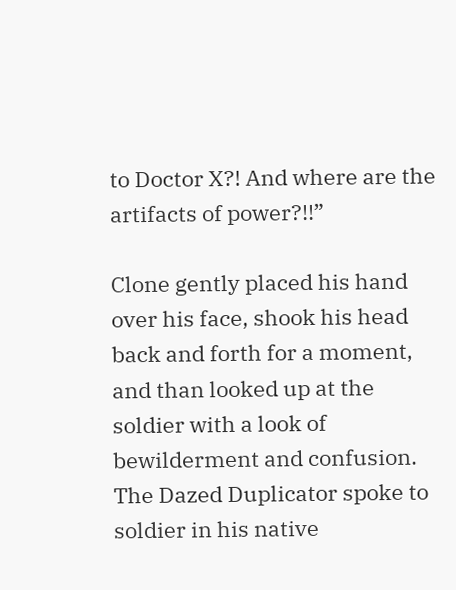to Doctor X?! And where are the artifacts of power?!!”

Clone gently placed his hand over his face, shook his head back and forth for a moment, and than looked up at the soldier with a look of bewilderment and confusion. The Dazed Duplicator spoke to soldier in his native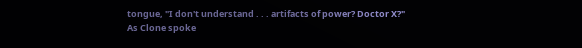tongue, "I don't understand . . . artifacts of power? Doctor X?" As Clone spoke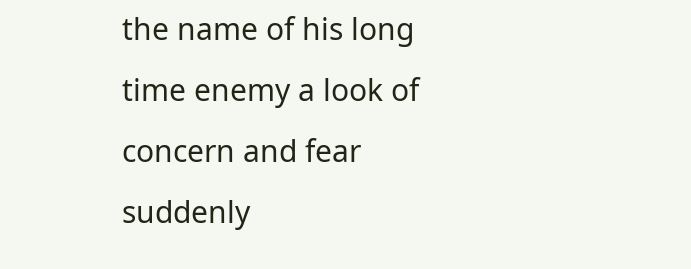the name of his long time enemy a look of concern and fear suddenly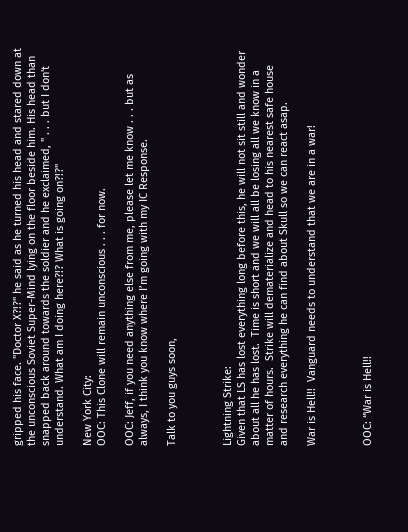gripped his face. "Doctor X?!?" he said as he turned his head and stared down at the unconscious Soviet Super-Mind lying on the floor beside him. His head than snapped back around towards the soldier and he exclaimed, " . . . but I don't understand. What am I doing here?!? What is going on?!?"

New York City:
OOC: This Clone will remain unconscious . . . for now.

OOC: Jeff, if you need anything else from me, please let me know . . . but as always, I think you know where I’m going with my IC Response.

Talk to you guys soon,



Lightning Strike:
Given that LS has lost everything long before this, he will not sit still and wonder about all he has lost.  Time is short and we will all be losing all we know in a matter of hours.  Strike will dematerialize and head to his nearest safe house and research everything he can find about Skull so we can react asap.

War is Hell!!  Vanguard needs to understand that we are in a war!



OOC: “War is Hell!!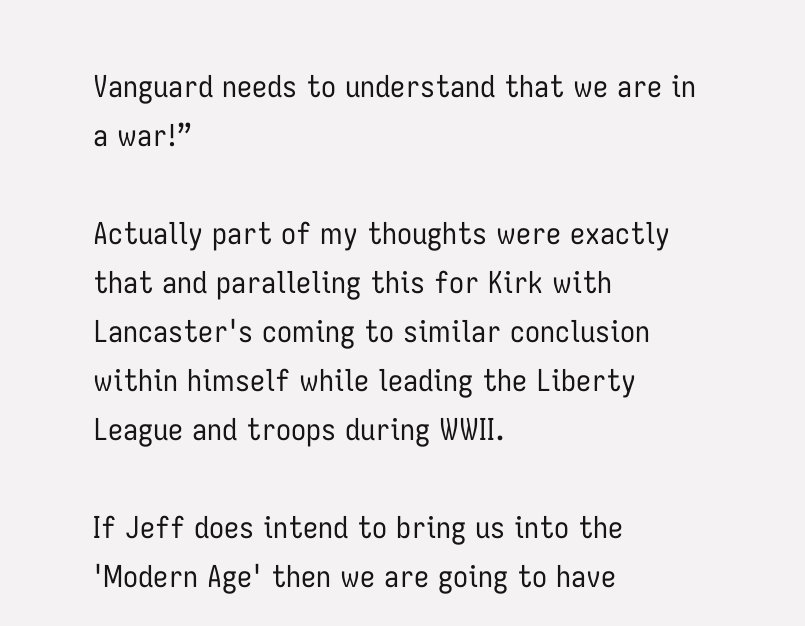Vanguard needs to understand that we are in a war!”

Actually part of my thoughts were exactly that and paralleling this for Kirk with Lancaster's coming to similar conclusion within himself while leading the Liberty League and troops during WWII.

If Jeff does intend to bring us into the 'Modern Age' then we are going to have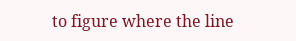to figure where the line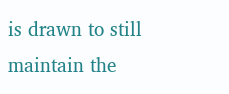is drawn to still maintain the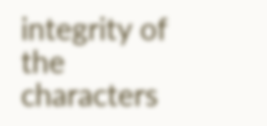integrity of the characters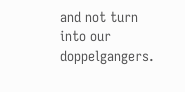and not turn into our doppelgangers.